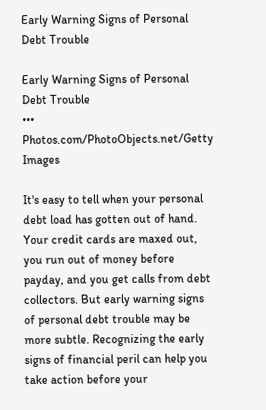Early Warning Signs of Personal Debt Trouble

Early Warning Signs of Personal Debt Trouble
••• Photos.com/PhotoObjects.net/Getty Images

It's easy to tell when your personal debt load has gotten out of hand. Your credit cards are maxed out, you run out of money before payday, and you get calls from debt collectors. But early warning signs of personal debt trouble may be more subtle. Recognizing the early signs of financial peril can help you take action before your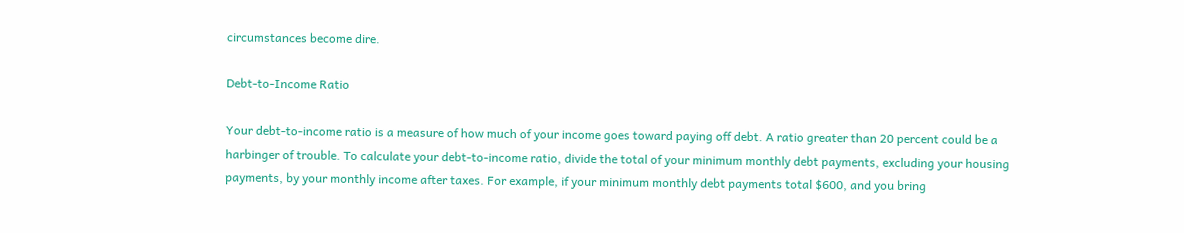circumstances become dire.

Debt-to-Income Ratio

Your debt-to-income ratio is a measure of how much of your income goes toward paying off debt. A ratio greater than 20 percent could be a harbinger of trouble. To calculate your debt-to-income ratio, divide the total of your minimum monthly debt payments, excluding your housing payments, by your monthly income after taxes. For example, if your minimum monthly debt payments total $600, and you bring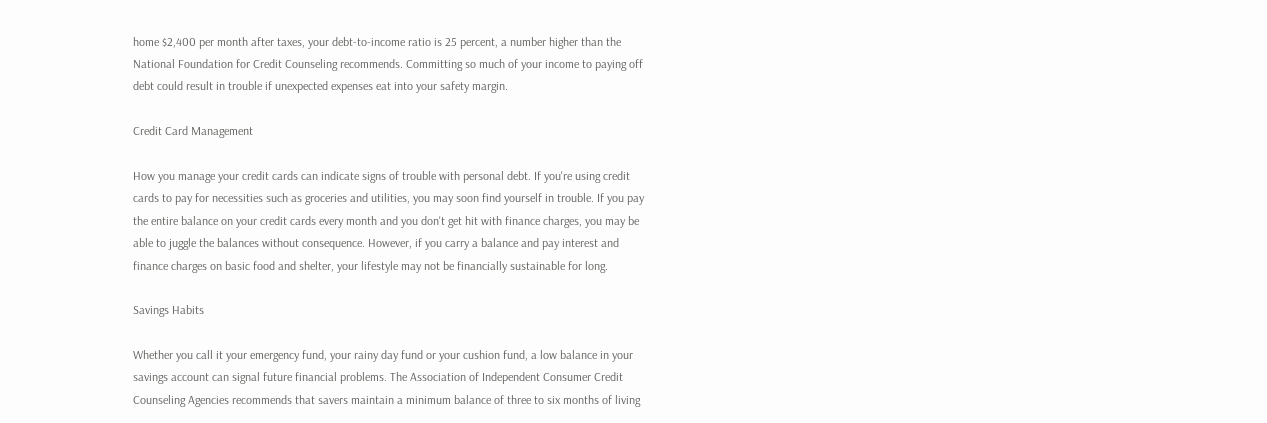home $2,400 per month after taxes, your debt-to-income ratio is 25 percent, a number higher than the National Foundation for Credit Counseling recommends. Committing so much of your income to paying off debt could result in trouble if unexpected expenses eat into your safety margin.

Credit Card Management

How you manage your credit cards can indicate signs of trouble with personal debt. If you're using credit cards to pay for necessities such as groceries and utilities, you may soon find yourself in trouble. If you pay the entire balance on your credit cards every month and you don't get hit with finance charges, you may be able to juggle the balances without consequence. However, if you carry a balance and pay interest and finance charges on basic food and shelter, your lifestyle may not be financially sustainable for long.

Savings Habits

Whether you call it your emergency fund, your rainy day fund or your cushion fund, a low balance in your savings account can signal future financial problems. The Association of Independent Consumer Credit Counseling Agencies recommends that savers maintain a minimum balance of three to six months of living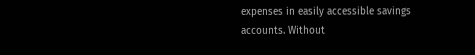expenses in easily accessible savings accounts. Without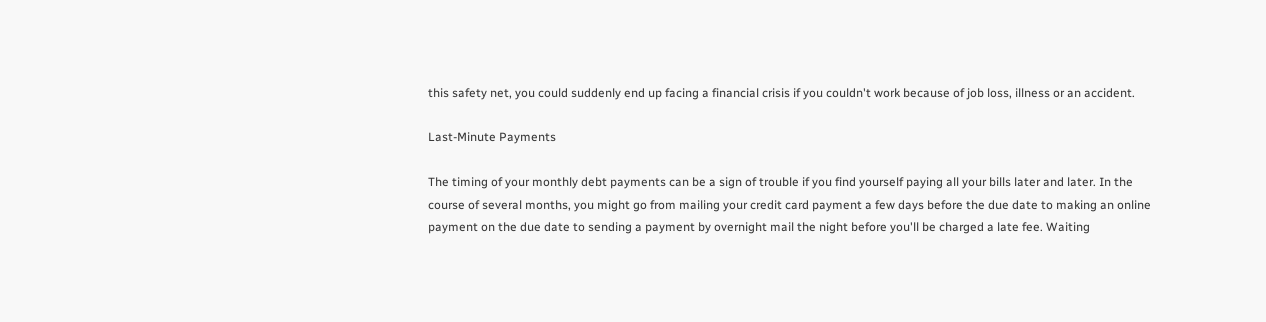this safety net, you could suddenly end up facing a financial crisis if you couldn't work because of job loss, illness or an accident.

Last-Minute Payments

The timing of your monthly debt payments can be a sign of trouble if you find yourself paying all your bills later and later. In the course of several months, you might go from mailing your credit card payment a few days before the due date to making an online payment on the due date to sending a payment by overnight mail the night before you'll be charged a late fee. Waiting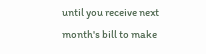until you receive next month's bill to make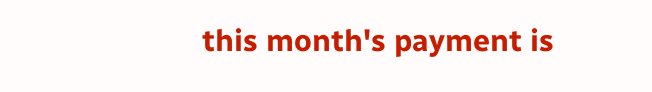this month's payment is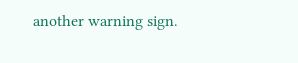another warning sign.